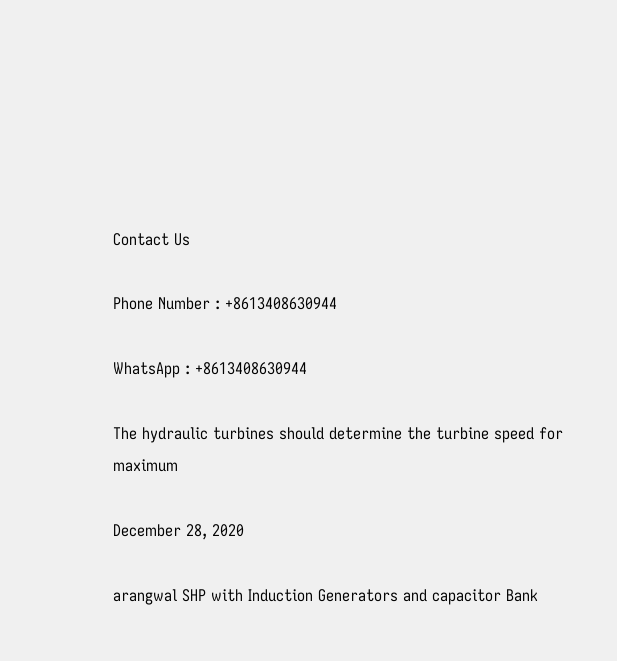Contact Us

Phone Number : +8613408630944

WhatsApp : +8613408630944

The hydraulic turbines should determine the turbine speed for maximum

December 28, 2020

arangwal SHP with Induction Generators and capacitor Bank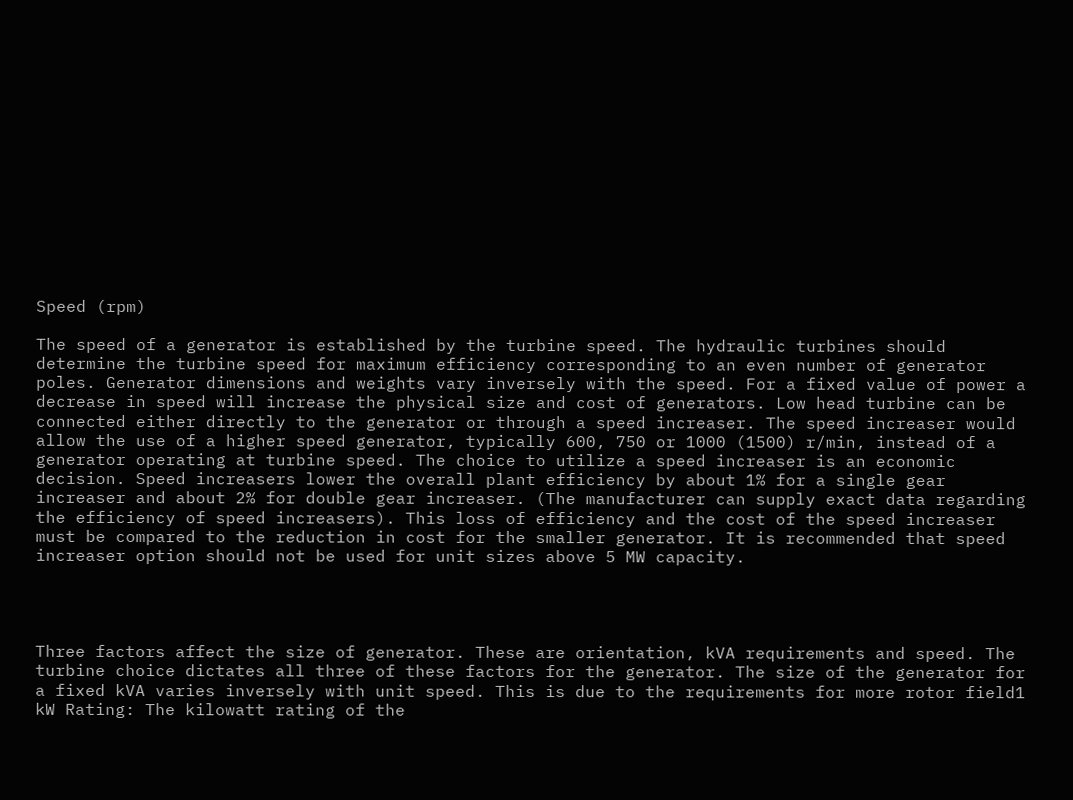Speed (rpm)

The speed of a generator is established by the turbine speed. The hydraulic turbines should determine the turbine speed for maximum efficiency corresponding to an even number of generator poles. Generator dimensions and weights vary inversely with the speed. For a fixed value of power a decrease in speed will increase the physical size and cost of generators. Low head turbine can be connected either directly to the generator or through a speed increaser. The speed increaser would allow the use of a higher speed generator, typically 600, 750 or 1000 (1500) r/min, instead of a generator operating at turbine speed. The choice to utilize a speed increaser is an economic decision. Speed increasers lower the overall plant efficiency by about 1% for a single gear increaser and about 2% for double gear increaser. (The manufacturer can supply exact data regarding the efficiency of speed increasers). This loss of efficiency and the cost of the speed increaser must be compared to the reduction in cost for the smaller generator. It is recommended that speed increaser option should not be used for unit sizes above 5 MW capacity.




Three factors affect the size of generator. These are orientation, kVA requirements and speed. The turbine choice dictates all three of these factors for the generator. The size of the generator for a fixed kVA varies inversely with unit speed. This is due to the requirements for more rotor field1 kW Rating: The kilowatt rating of the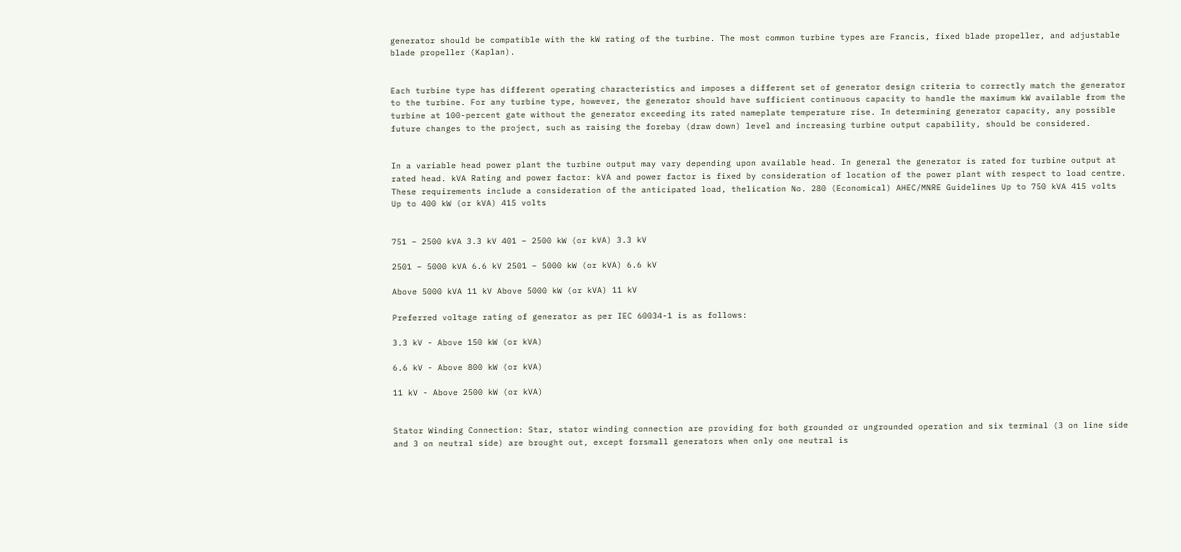generator should be compatible with the kW rating of the turbine. The most common turbine types are Francis, fixed blade propeller, and adjustable blade propeller (Kaplan).


Each turbine type has different operating characteristics and imposes a different set of generator design criteria to correctly match the generator to the turbine. For any turbine type, however, the generator should have sufficient continuous capacity to handle the maximum kW available from the turbine at 100-percent gate without the generator exceeding its rated nameplate temperature rise. In determining generator capacity, any possible future changes to the project, such as raising the forebay (draw down) level and increasing turbine output capability, should be considered.


In a variable head power plant the turbine output may vary depending upon available head. In general the generator is rated for turbine output at rated head. kVA Rating and power factor: kVA and power factor is fixed by consideration of location of the power plant with respect to load centre. These requirements include a consideration of the anticipated load, thelication No. 280 (Economical) AHEC/MNRE Guidelines Up to 750 kVA 415 volts Up to 400 kW (or kVA) 415 volts


751 – 2500 kVA 3.3 kV 401 – 2500 kW (or kVA) 3.3 kV

2501 – 5000 kVA 6.6 kV 2501 – 5000 kW (or kVA) 6.6 kV

Above 5000 kVA 11 kV Above 5000 kW (or kVA) 11 kV

Preferred voltage rating of generator as per IEC 60034-1 is as follows:

3.3 kV - Above 150 kW (or kVA)

6.6 kV - Above 800 kW (or kVA)

11 kV - Above 2500 kW (or kVA)


Stator Winding Connection: Star, stator winding connection are providing for both grounded or ungrounded operation and six terminal (3 on line side and 3 on neutral side) are brought out, except forsmall generators when only one neutral is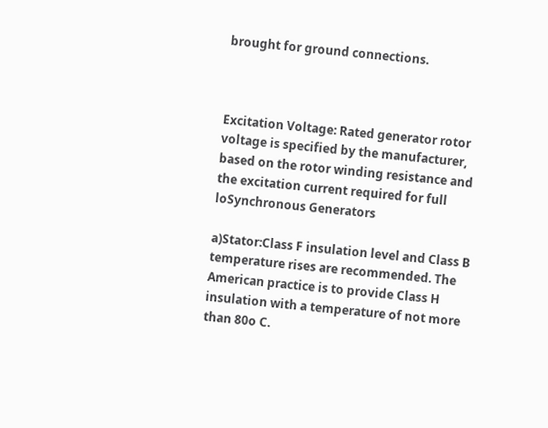brought for ground connections.



Excitation Voltage: Rated generator rotor voltage is specified by the manufacturer, based on the rotor winding resistance and the excitation current required for full loSynchronous Generators

a)Stator:Class F insulation level and Class B temperature rises are recommended. The American practice is to provide Class H insulation with a temperature of not more than 80o C.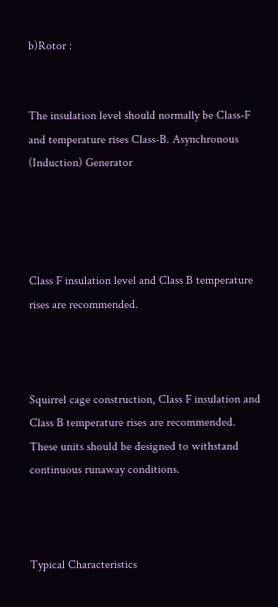b)Rotor :


The insulation level should normally be Class-F and temperature rises Class-B. Asynchronous (Induction) Generator




Class F insulation level and Class B temperature rises are recommended.



Squirrel cage construction, Class F insulation and Class B temperature rises are recommended. These units should be designed to withstand continuous runaway conditions.



Typical Characteristics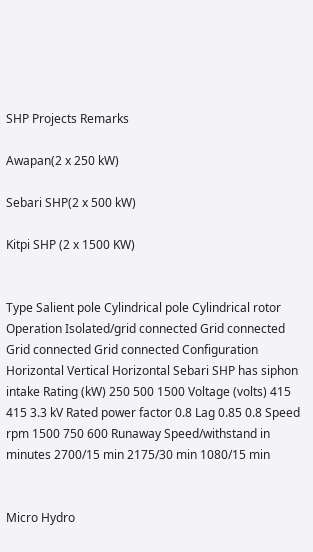SHP Projects Remarks

Awapan(2 x 250 kW)

Sebari SHP(2 x 500 kW)

Kitpi SHP (2 x 1500 KW)


Type Salient pole Cylindrical pole Cylindrical rotor Operation Isolated/grid connected Grid connected Grid connected Grid connected Configuration Horizontal Vertical Horizontal Sebari SHP has siphon intake Rating (kW) 250 500 1500 Voltage (volts) 415 415 3.3 kV Rated power factor 0.8 Lag 0.85 0.8 Speed rpm 1500 750 600 Runaway Speed/withstand in minutes 2700/15 min 2175/30 min 1080/15 min


Micro Hydro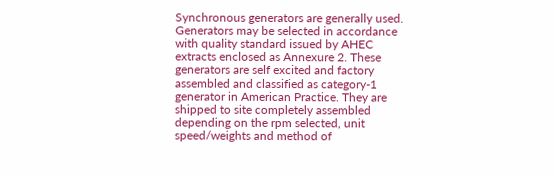Synchronous generators are generally used. Generators may be selected in accordance with quality standard issued by AHEC extracts enclosed as Annexure 2. These generators are self excited and factory assembled and classified as category-1 generator in American Practice. They are shipped to site completely assembled depending on the rpm selected, unit speed/weights and method of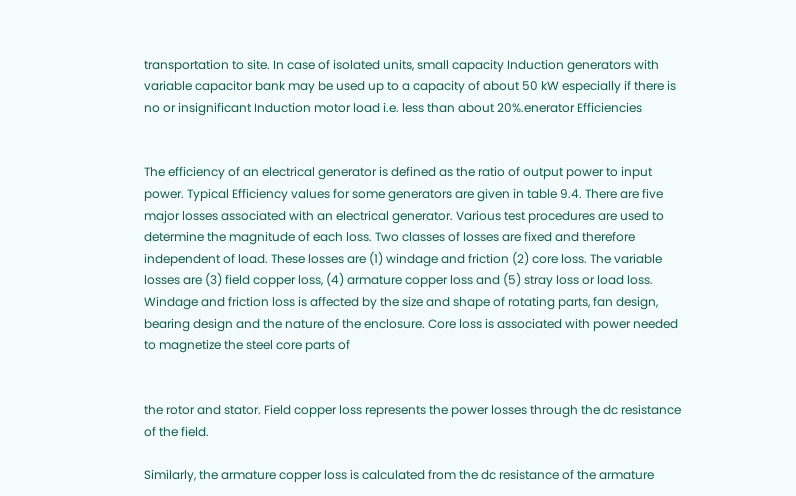transportation to site. In case of isolated units, small capacity Induction generators with variable capacitor bank may be used up to a capacity of about 50 kW especially if there is no or insignificant Induction motor load i.e. less than about 20%.enerator Efficiencies


The efficiency of an electrical generator is defined as the ratio of output power to input power. Typical Efficiency values for some generators are given in table 9.4. There are five major losses associated with an electrical generator. Various test procedures are used to determine the magnitude of each loss. Two classes of losses are fixed and therefore independent of load. These losses are (1) windage and friction (2) core loss. The variable losses are (3) field copper loss, (4) armature copper loss and (5) stray loss or load loss. Windage and friction loss is affected by the size and shape of rotating parts, fan design, bearing design and the nature of the enclosure. Core loss is associated with power needed to magnetize the steel core parts of


the rotor and stator. Field copper loss represents the power losses through the dc resistance of the field.

Similarly, the armature copper loss is calculated from the dc resistance of the armature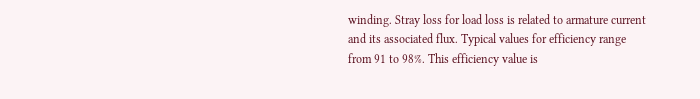winding. Stray loss for load loss is related to armature current and its associated flux. Typical values for efficiency range from 91 to 98%. This efficiency value is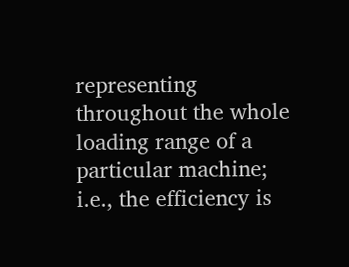representing throughout the whole loading range of a particular machine; i.e., the efficiency is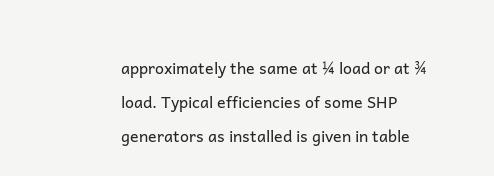approximately the same at ¼ load or at ¾ load. Typical efficiencies of some SHP generators as installed is given in table